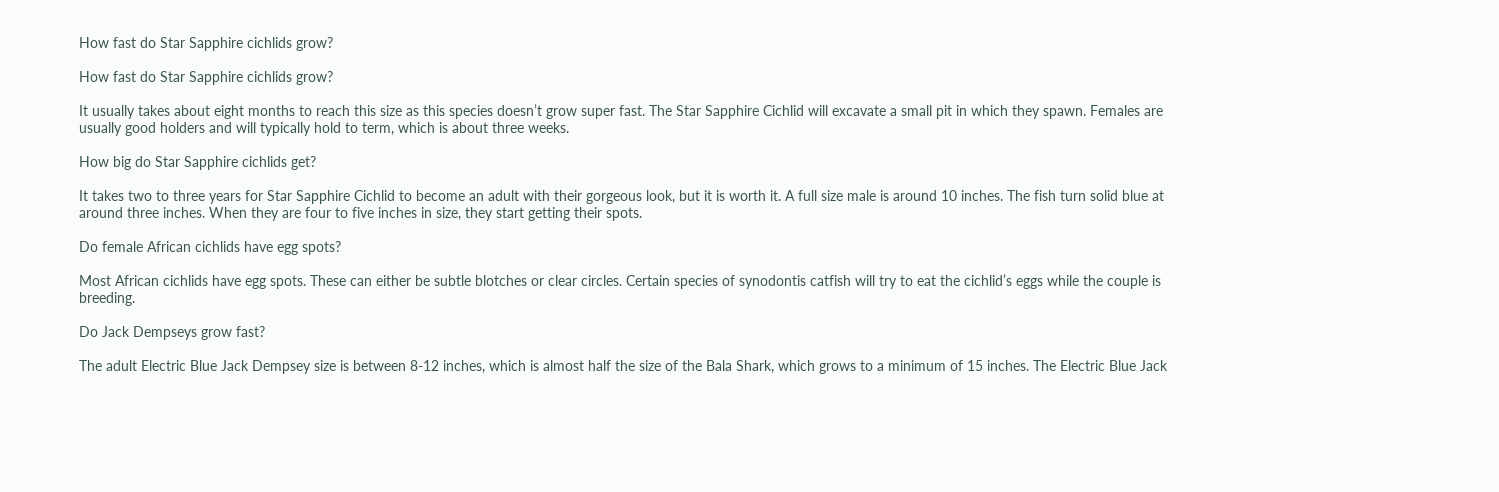How fast do Star Sapphire cichlids grow?

How fast do Star Sapphire cichlids grow?

It usually takes about eight months to reach this size as this species doesn’t grow super fast. The Star Sapphire Cichlid will excavate a small pit in which they spawn. Females are usually good holders and will typically hold to term, which is about three weeks.

How big do Star Sapphire cichlids get?

It takes two to three years for Star Sapphire Cichlid to become an adult with their gorgeous look, but it is worth it. A full size male is around 10 inches. The fish turn solid blue at around three inches. When they are four to five inches in size, they start getting their spots.

Do female African cichlids have egg spots?

Most African cichlids have egg spots. These can either be subtle blotches or clear circles. Certain species of synodontis catfish will try to eat the cichlid’s eggs while the couple is breeding.

Do Jack Dempseys grow fast?

The adult Electric Blue Jack Dempsey size is between 8-12 inches, which is almost half the size of the Bala Shark, which grows to a minimum of 15 inches. The Electric Blue Jack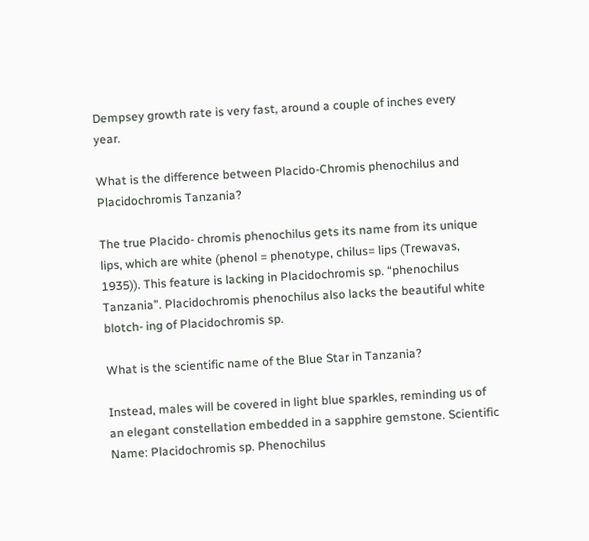Dempsey growth rate is very fast, around a couple of inches every year.

What is the difference between Placido-Chromis phenochilus and Placidochromis Tanzania?

The true Placido- chromis phenochilus gets its name from its unique lips, which are white (phenol = phenotype, chilus= lips (Trewavas, 1935)). This feature is lacking in Placidochromis sp. “phenochilus Tanzania”. Placidochromis phenochilus also lacks the beautiful white blotch- ing of Placidochromis sp.

What is the scientific name of the Blue Star in Tanzania?

Instead, males will be covered in light blue sparkles, reminding us of an elegant constellation embedded in a sapphire gemstone. Scientific Name: Placidochromis sp. Phenochilus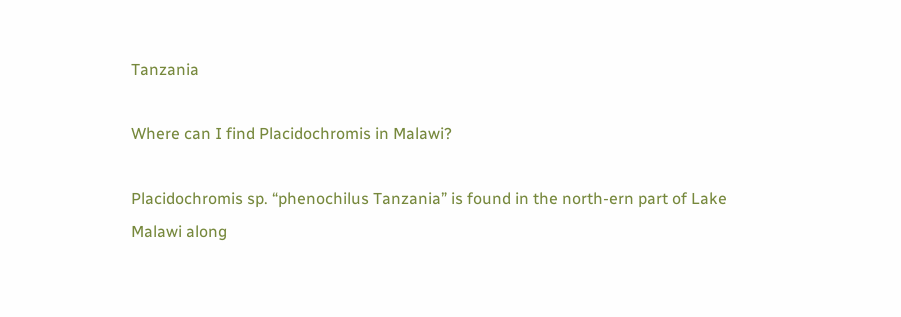Tanzania

Where can I find Placidochromis in Malawi?

Placidochromis sp. “phenochilus Tanzania” is found in the north-ern part of Lake Malawi along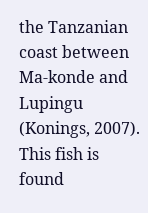the Tanzanian coast between Ma-konde and Lupingu (Konings, 2007). This fish is found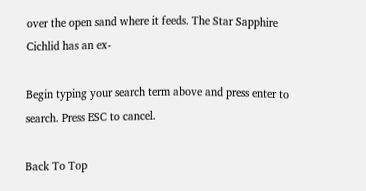over the open sand where it feeds. The Star Sapphire Cichlid has an ex-

Begin typing your search term above and press enter to search. Press ESC to cancel.

Back To Top